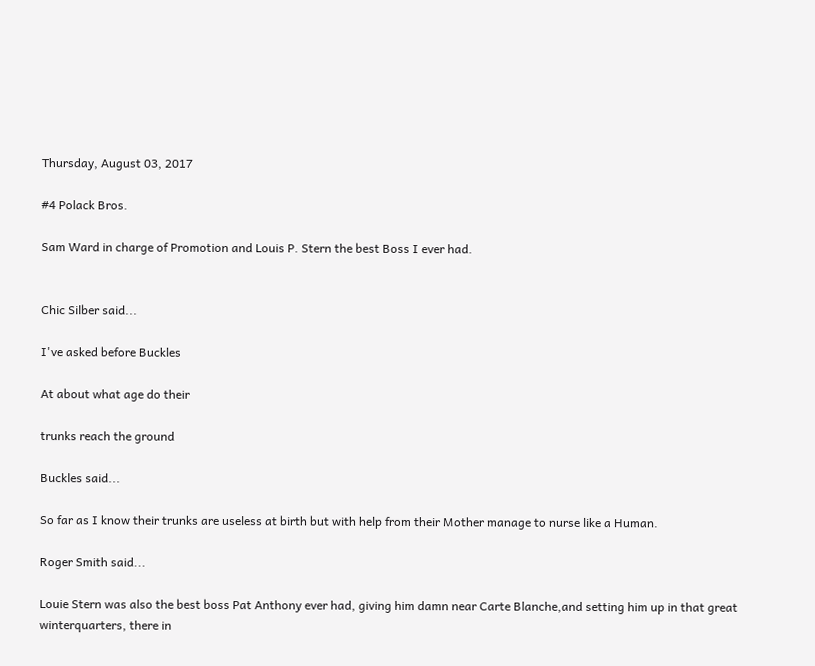Thursday, August 03, 2017

#4 Polack Bros.

Sam Ward in charge of Promotion and Louis P. Stern the best Boss I ever had.


Chic Silber said...

I've asked before Buckles

At about what age do their

trunks reach the ground

Buckles said...

So far as I know their trunks are useless at birth but with help from their Mother manage to nurse like a Human.

Roger Smith said...

Louie Stern was also the best boss Pat Anthony ever had, giving him damn near Carte Blanche,and setting him up in that great winterquarters, there in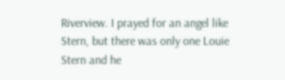Riverview. I prayed for an angel like Stern, but there was only one Louie Stern and he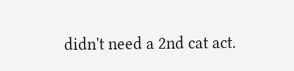didn't need a 2nd cat act.